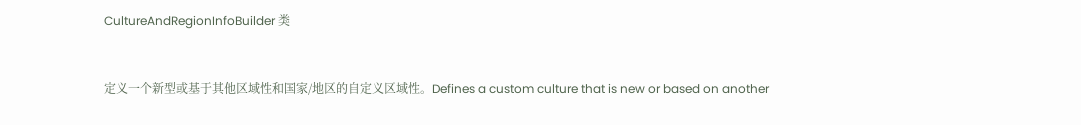CultureAndRegionInfoBuilder 类


定义一个新型或基于其他区域性和国家/地区的自定义区域性。Defines a custom culture that is new or based on another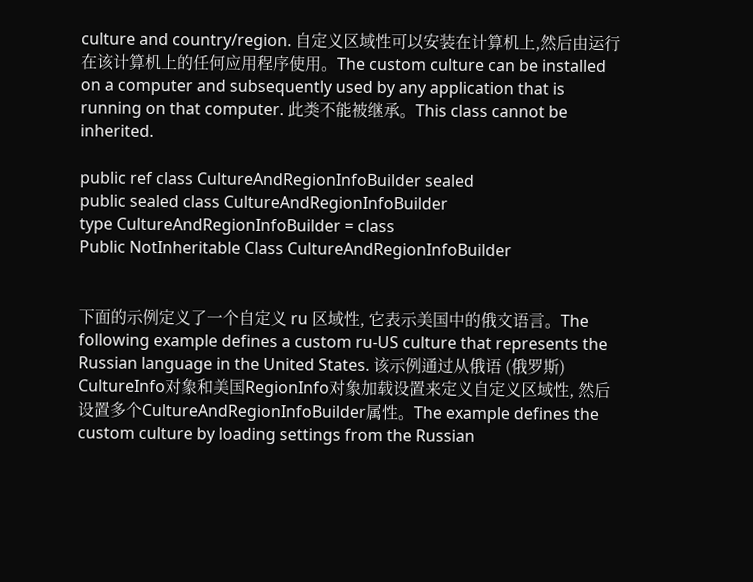culture and country/region. 自定义区域性可以安装在计算机上,然后由运行在该计算机上的任何应用程序使用。The custom culture can be installed on a computer and subsequently used by any application that is running on that computer. 此类不能被继承。This class cannot be inherited.

public ref class CultureAndRegionInfoBuilder sealed
public sealed class CultureAndRegionInfoBuilder
type CultureAndRegionInfoBuilder = class
Public NotInheritable Class CultureAndRegionInfoBuilder


下面的示例定义了一个自定义 ru 区域性, 它表示美国中的俄文语言。The following example defines a custom ru-US culture that represents the Russian language in the United States. 该示例通过从俄语 (俄罗斯) CultureInfo对象和美国RegionInfo对象加载设置来定义自定义区域性, 然后设置多个CultureAndRegionInfoBuilder属性。The example defines the custom culture by loading settings from the Russian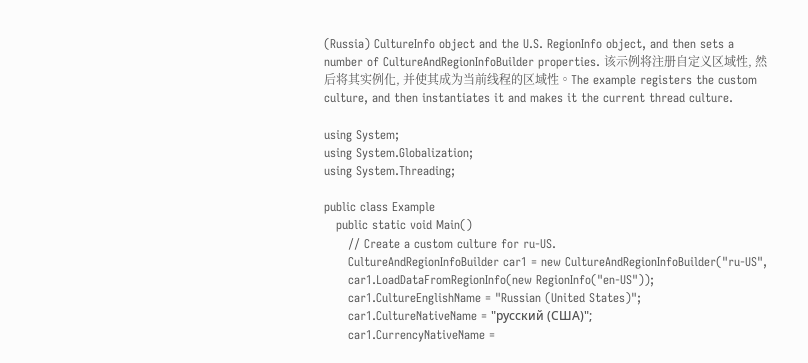(Russia) CultureInfo object and the U.S. RegionInfo object, and then sets a number of CultureAndRegionInfoBuilder properties. 该示例将注册自定义区域性, 然后将其实例化, 并使其成为当前线程的区域性。The example registers the custom culture, and then instantiates it and makes it the current thread culture.

using System;
using System.Globalization;
using System.Threading;

public class Example
   public static void Main()
      // Create a custom culture for ru-US.
      CultureAndRegionInfoBuilder car1 = new CultureAndRegionInfoBuilder("ru-US",
      car1.LoadDataFromRegionInfo(new RegionInfo("en-US"));
      car1.CultureEnglishName = "Russian (United States)";
      car1.CultureNativeName = "русский (США)";
      car1.CurrencyNativeName =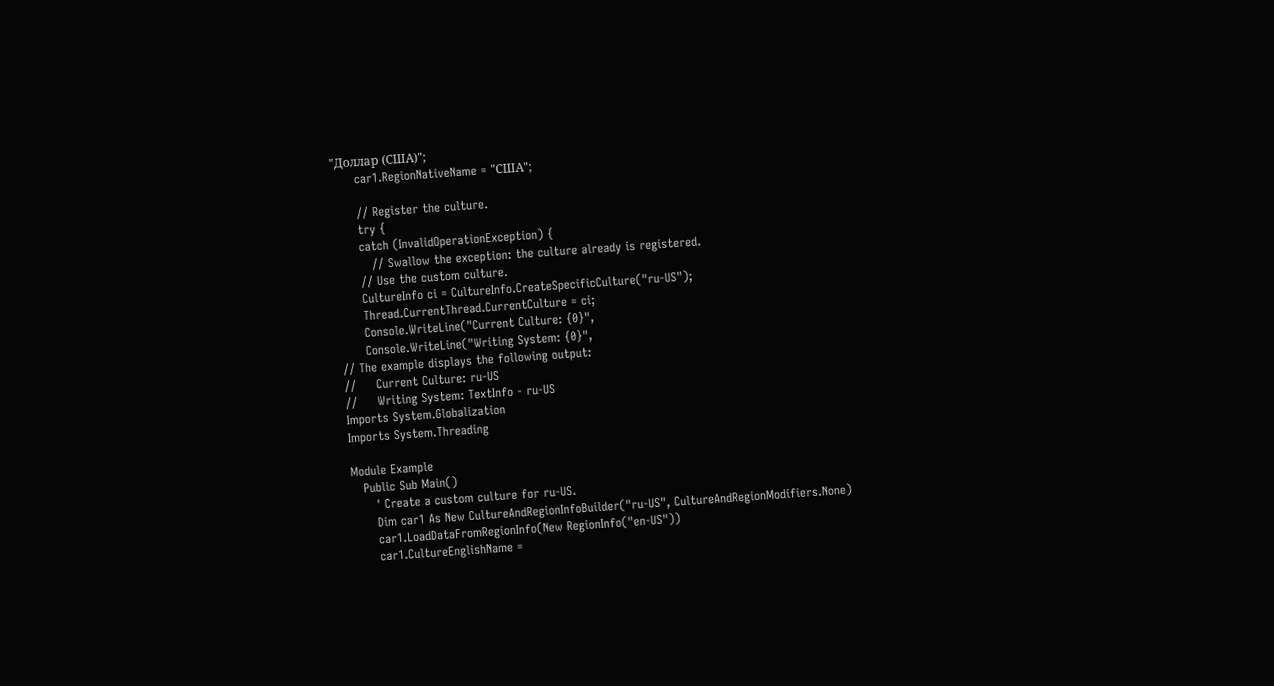"Доллар (США)";
      car1.RegionNativeName = "США";

      // Register the culture.
      try {
      catch (InvalidOperationException) {
         // Swallow the exception: the culture already is registered.
      // Use the custom culture.
      CultureInfo ci = CultureInfo.CreateSpecificCulture("ru-US");
      Thread.CurrentThread.CurrentCulture = ci;
      Console.WriteLine("Current Culture: {0}",
      Console.WriteLine("Writing System: {0}",
// The example displays the following output:
//     Current Culture: ru-US
//     Writing System: TextInfo - ru-US
Imports System.Globalization
Imports System.Threading

Module Example
   Public Sub Main()
      ' Create a custom culture for ru-US.
      Dim car1 As New CultureAndRegionInfoBuilder("ru-US", CultureAndRegionModifiers.None)
      car1.LoadDataFromRegionInfo(New RegionInfo("en-US"))
      car1.CultureEnglishName =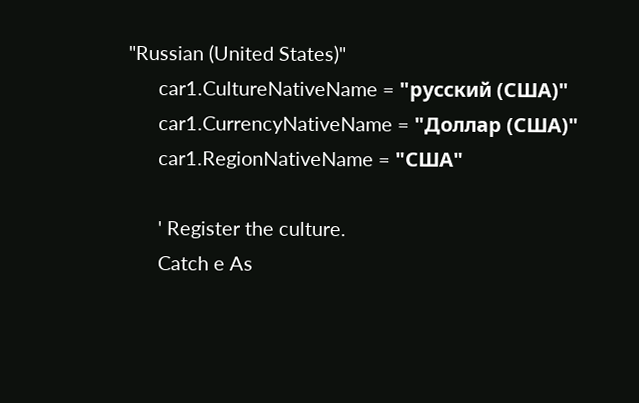"Russian (United States)"
      car1.CultureNativeName = "русский (США)"
      car1.CurrencyNativeName = "Доллар (США)"
      car1.RegionNativeName = "США"

      ' Register the culture.
      Catch e As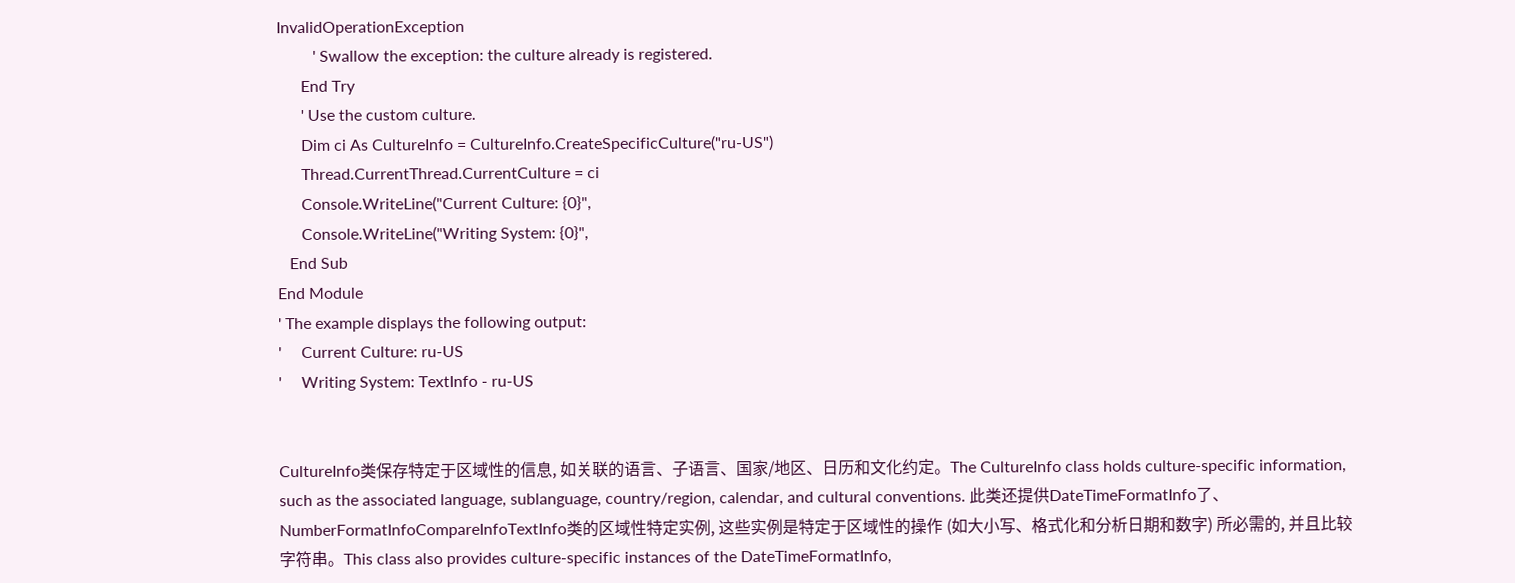InvalidOperationException
         ' Swallow the exception: the culture already is registered.
      End Try
      ' Use the custom culture.
      Dim ci As CultureInfo = CultureInfo.CreateSpecificCulture("ru-US")
      Thread.CurrentThread.CurrentCulture = ci
      Console.WriteLine("Current Culture: {0}",
      Console.WriteLine("Writing System: {0}",
   End Sub
End Module
' The example displays the following output:
'     Current Culture: ru-US
'     Writing System: TextInfo - ru-US


CultureInfo类保存特定于区域性的信息, 如关联的语言、子语言、国家/地区、日历和文化约定。The CultureInfo class holds culture-specific information, such as the associated language, sublanguage, country/region, calendar, and cultural conventions. 此类还提供DateTimeFormatInfo了、 NumberFormatInfoCompareInfoTextInfo类的区域性特定实例, 这些实例是特定于区域性的操作 (如大小写、格式化和分析日期和数字) 所必需的, 并且比较字符串。This class also provides culture-specific instances of the DateTimeFormatInfo,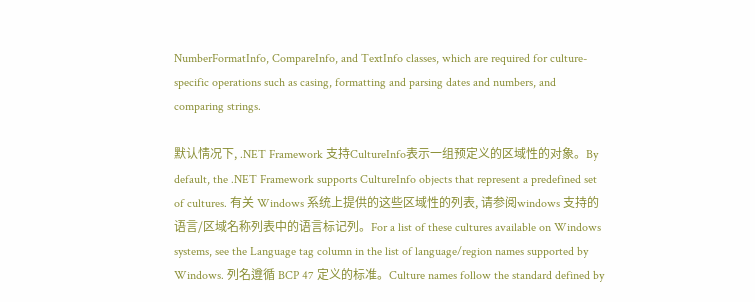NumberFormatInfo, CompareInfo, and TextInfo classes, which are required for culture-specific operations such as casing, formatting and parsing dates and numbers, and comparing strings.

默认情况下, .NET Framework 支持CultureInfo表示一组预定义的区域性的对象。By default, the .NET Framework supports CultureInfo objects that represent a predefined set of cultures. 有关 Windows 系统上提供的这些区域性的列表, 请参阅windows 支持的语言/区域名称列表中的语言标记列。For a list of these cultures available on Windows systems, see the Language tag column in the list of language/region names supported by Windows. 列名遵循 BCP 47 定义的标准。Culture names follow the standard defined by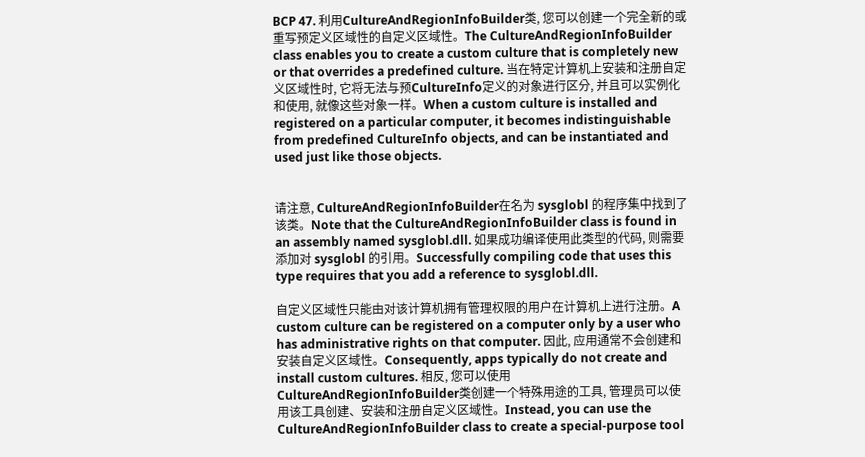BCP 47. 利用CultureAndRegionInfoBuilder类, 您可以创建一个完全新的或重写预定义区域性的自定义区域性。The CultureAndRegionInfoBuilder class enables you to create a custom culture that is completely new or that overrides a predefined culture. 当在特定计算机上安装和注册自定义区域性时, 它将无法与预CultureInfo定义的对象进行区分, 并且可以实例化和使用, 就像这些对象一样。When a custom culture is installed and registered on a particular computer, it becomes indistinguishable from predefined CultureInfo objects, and can be instantiated and used just like those objects.


请注意, CultureAndRegionInfoBuilder在名为 sysglobl 的程序集中找到了该类。Note that the CultureAndRegionInfoBuilder class is found in an assembly named sysglobl.dll. 如果成功编译使用此类型的代码, 则需要添加对 sysglobl 的引用。Successfully compiling code that uses this type requires that you add a reference to sysglobl.dll.

自定义区域性只能由对该计算机拥有管理权限的用户在计算机上进行注册。A custom culture can be registered on a computer only by a user who has administrative rights on that computer. 因此, 应用通常不会创建和安装自定义区域性。Consequently, apps typically do not create and install custom cultures. 相反, 您可以使用CultureAndRegionInfoBuilder类创建一个特殊用途的工具, 管理员可以使用该工具创建、安装和注册自定义区域性。Instead, you can use the CultureAndRegionInfoBuilder class to create a special-purpose tool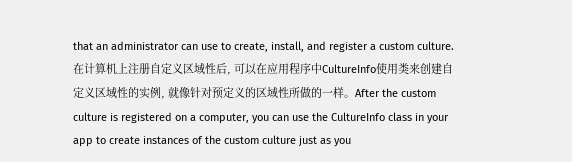that an administrator can use to create, install, and register a custom culture. 在计算机上注册自定义区域性后, 可以在应用程序中CultureInfo使用类来创建自定义区域性的实例, 就像针对预定义的区域性所做的一样。After the custom culture is registered on a computer, you can use the CultureInfo class in your app to create instances of the custom culture just as you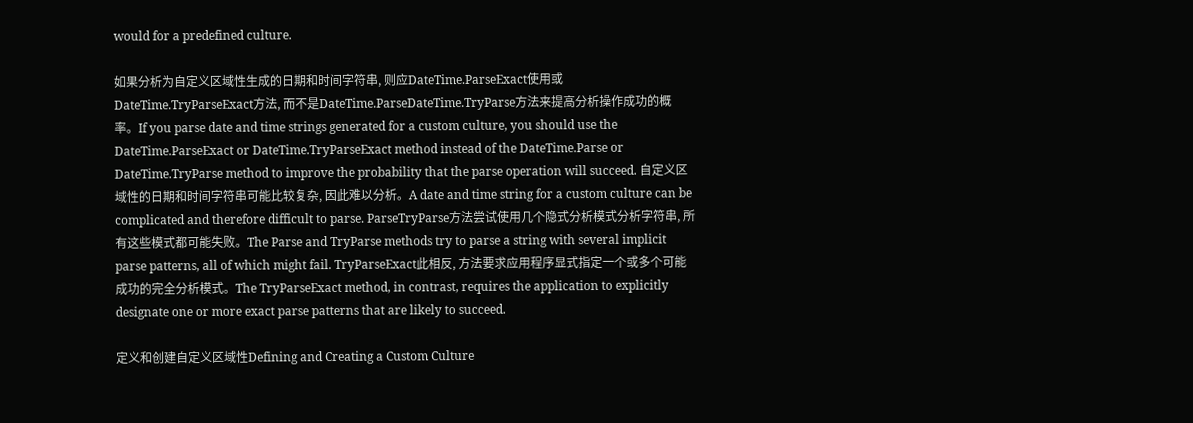would for a predefined culture.

如果分析为自定义区域性生成的日期和时间字符串, 则应DateTime.ParseExact使用或DateTime.TryParseExact方法, 而不是DateTime.ParseDateTime.TryParse方法来提高分析操作成功的概率。If you parse date and time strings generated for a custom culture, you should use the DateTime.ParseExact or DateTime.TryParseExact method instead of the DateTime.Parse or DateTime.TryParse method to improve the probability that the parse operation will succeed. 自定义区域性的日期和时间字符串可能比较复杂, 因此难以分析。A date and time string for a custom culture can be complicated and therefore difficult to parse. ParseTryParse方法尝试使用几个隐式分析模式分析字符串, 所有这些模式都可能失败。The Parse and TryParse methods try to parse a string with several implicit parse patterns, all of which might fail. TryParseExact此相反, 方法要求应用程序显式指定一个或多个可能成功的完全分析模式。The TryParseExact method, in contrast, requires the application to explicitly designate one or more exact parse patterns that are likely to succeed.

定义和创建自定义区域性Defining and Creating a Custom Culture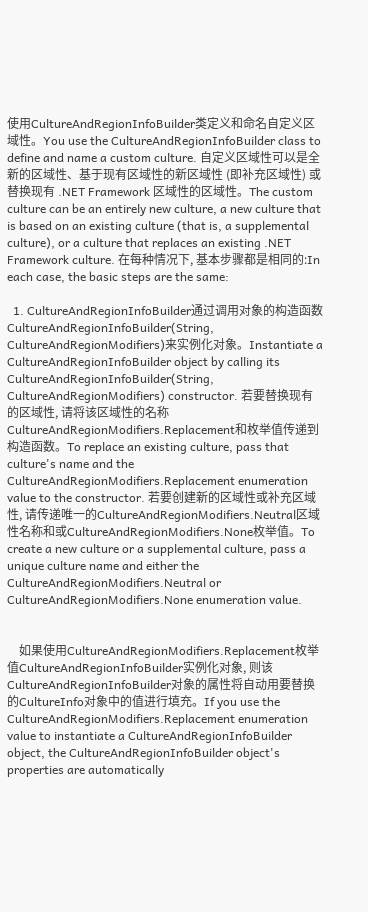使用CultureAndRegionInfoBuilder类定义和命名自定义区域性。You use the CultureAndRegionInfoBuilder class to define and name a custom culture. 自定义区域性可以是全新的区域性、基于现有区域性的新区域性 (即补充区域性) 或替换现有 .NET Framework 区域性的区域性。The custom culture can be an entirely new culture, a new culture that is based on an existing culture (that is, a supplemental culture), or a culture that replaces an existing .NET Framework culture. 在每种情况下, 基本步骤都是相同的:In each case, the basic steps are the same:

  1. CultureAndRegionInfoBuilder通过调用对象的构造函数CultureAndRegionInfoBuilder(String, CultureAndRegionModifiers)来实例化对象。Instantiate a CultureAndRegionInfoBuilder object by calling its CultureAndRegionInfoBuilder(String, CultureAndRegionModifiers) constructor. 若要替换现有的区域性, 请将该区域性的名称CultureAndRegionModifiers.Replacement和枚举值传递到构造函数。To replace an existing culture, pass that culture's name and the CultureAndRegionModifiers.Replacement enumeration value to the constructor. 若要创建新的区域性或补充区域性, 请传递唯一的CultureAndRegionModifiers.Neutral区域性名称和或CultureAndRegionModifiers.None枚举值。To create a new culture or a supplemental culture, pass a unique culture name and either the CultureAndRegionModifiers.Neutral or CultureAndRegionModifiers.None enumeration value.


    如果使用CultureAndRegionModifiers.Replacement枚举值CultureAndRegionInfoBuilder实例化对象, 则该CultureAndRegionInfoBuilder对象的属性将自动用要替换的CultureInfo对象中的值进行填充。If you use the CultureAndRegionModifiers.Replacement enumeration value to instantiate a CultureAndRegionInfoBuilder object, the CultureAndRegionInfoBuilder object's properties are automatically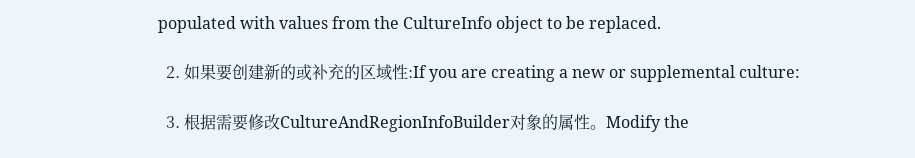populated with values from the CultureInfo object to be replaced.

  2. 如果要创建新的或补充的区域性:If you are creating a new or supplemental culture:

  3. 根据需要修改CultureAndRegionInfoBuilder对象的属性。Modify the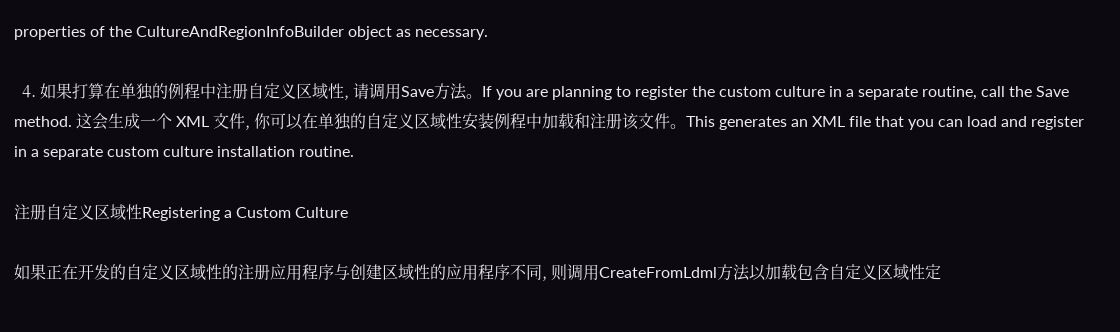properties of the CultureAndRegionInfoBuilder object as necessary.

  4. 如果打算在单独的例程中注册自定义区域性, 请调用Save方法。If you are planning to register the custom culture in a separate routine, call the Save method. 这会生成一个 XML 文件, 你可以在单独的自定义区域性安装例程中加载和注册该文件。This generates an XML file that you can load and register in a separate custom culture installation routine.

注册自定义区域性Registering a Custom Culture

如果正在开发的自定义区域性的注册应用程序与创建区域性的应用程序不同, 则调用CreateFromLdml方法以加载包含自定义区域性定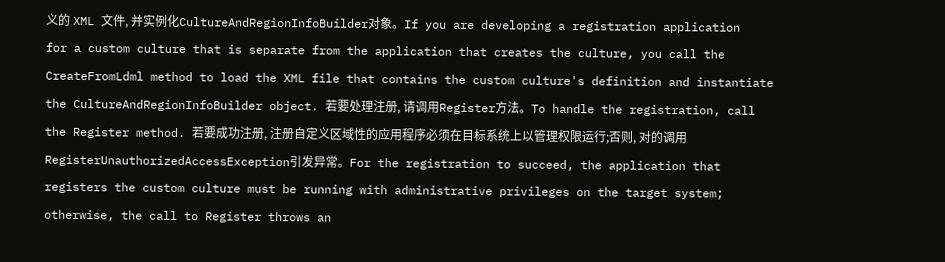义的 XML 文件, 并实例化CultureAndRegionInfoBuilder对象。If you are developing a registration application for a custom culture that is separate from the application that creates the culture, you call the CreateFromLdml method to load the XML file that contains the custom culture's definition and instantiate the CultureAndRegionInfoBuilder object. 若要处理注册, 请调用Register方法。To handle the registration, call the Register method. 若要成功注册, 注册自定义区域性的应用程序必须在目标系统上以管理权限运行;否则, 对的调用RegisterUnauthorizedAccessException引发异常。For the registration to succeed, the application that registers the custom culture must be running with administrative privileges on the target system; otherwise, the call to Register throws an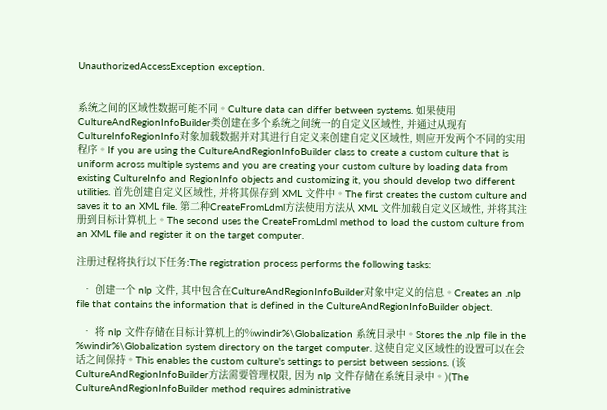UnauthorizedAccessException exception.


系统之间的区域性数据可能不同。Culture data can differ between systems. 如果使用CultureAndRegionInfoBuilder类创建在多个系统之间统一的自定义区域性, 并通过从现有CultureInfoRegionInfo对象加载数据并对其进行自定义来创建自定义区域性, 则应开发两个不同的实用程序。If you are using the CultureAndRegionInfoBuilder class to create a custom culture that is uniform across multiple systems and you are creating your custom culture by loading data from existing CultureInfo and RegionInfo objects and customizing it, you should develop two different utilities. 首先创建自定义区域性, 并将其保存到 XML 文件中。The first creates the custom culture and saves it to an XML file. 第二种CreateFromLdml方法使用方法从 XML 文件加载自定义区域性, 并将其注册到目标计算机上。The second uses the CreateFromLdml method to load the custom culture from an XML file and register it on the target computer.

注册过程将执行以下任务:The registration process performs the following tasks:

  • 创建一个 nlp 文件, 其中包含在CultureAndRegionInfoBuilder对象中定义的信息。Creates an .nlp file that contains the information that is defined in the CultureAndRegionInfoBuilder object.

  • 将 nlp 文件存储在目标计算机上的%windir%\Globalization 系统目录中。Stores the .nlp file in the %windir%\Globalization system directory on the target computer. 这使自定义区域性的设置可以在会话之间保持。This enables the custom culture's settings to persist between sessions. (该CultureAndRegionInfoBuilder方法需要管理权限, 因为 nlp 文件存储在系统目录中。)(The CultureAndRegionInfoBuilder method requires administrative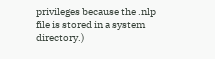privileges because the .nlp file is stored in a system directory.)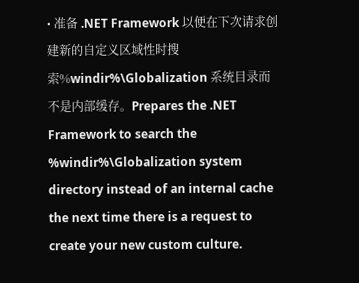• 准备 .NET Framework 以便在下次请求创建新的自定义区域性时搜索%windir%\Globalization 系统目录而不是内部缓存。Prepares the .NET Framework to search the %windir%\Globalization system directory instead of an internal cache the next time there is a request to create your new custom culture.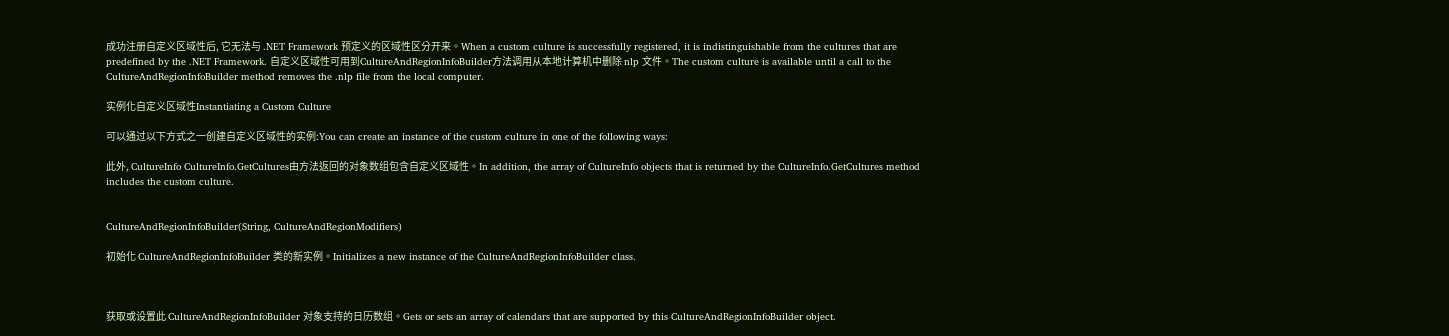成功注册自定义区域性后, 它无法与 .NET Framework 预定义的区域性区分开来。When a custom culture is successfully registered, it is indistinguishable from the cultures that are predefined by the .NET Framework. 自定义区域性可用到CultureAndRegionInfoBuilder方法调用从本地计算机中删除 nlp 文件。The custom culture is available until a call to the CultureAndRegionInfoBuilder method removes the .nlp file from the local computer.

实例化自定义区域性Instantiating a Custom Culture

可以通过以下方式之一创建自定义区域性的实例:You can create an instance of the custom culture in one of the following ways:

此外, CultureInfo CultureInfo.GetCultures由方法返回的对象数组包含自定义区域性。In addition, the array of CultureInfo objects that is returned by the CultureInfo.GetCultures method includes the custom culture.


CultureAndRegionInfoBuilder(String, CultureAndRegionModifiers)

初始化 CultureAndRegionInfoBuilder 类的新实例。Initializes a new instance of the CultureAndRegionInfoBuilder class.



获取或设置此 CultureAndRegionInfoBuilder 对象支持的日历数组。Gets or sets an array of calendars that are supported by this CultureAndRegionInfoBuilder object.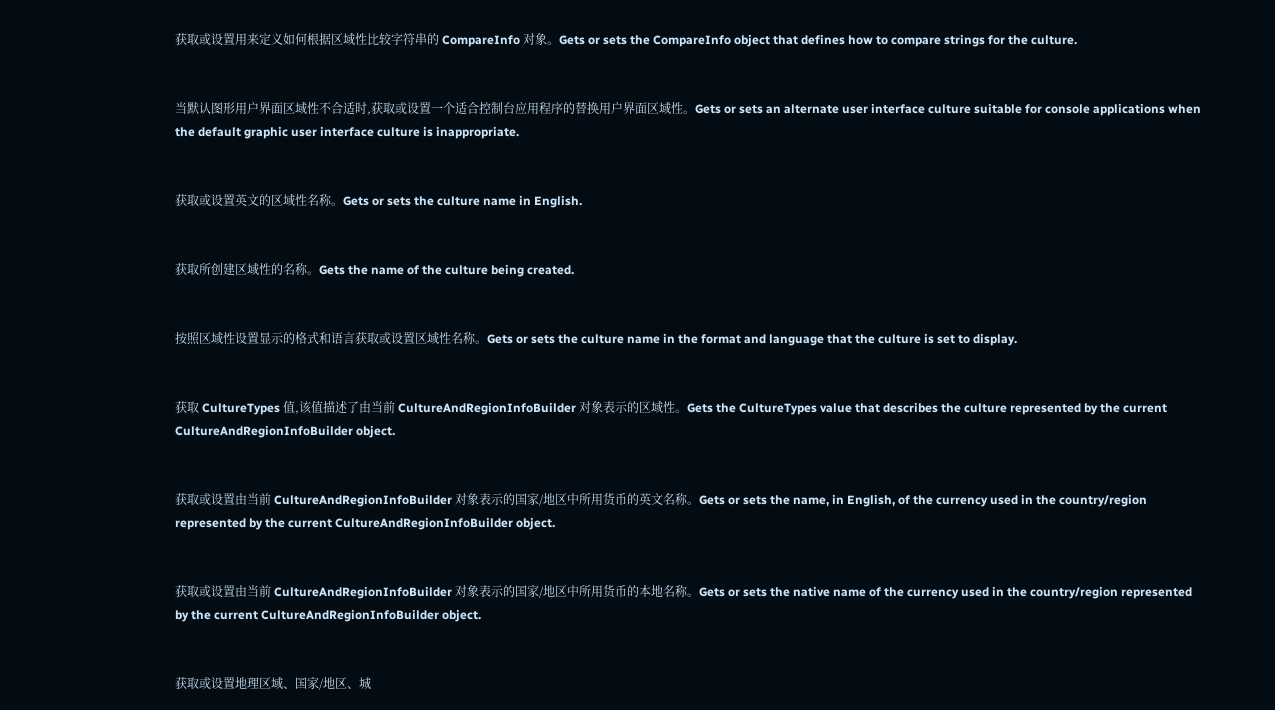获取或设置用来定义如何根据区域性比较字符串的 CompareInfo 对象。Gets or sets the CompareInfo object that defines how to compare strings for the culture.


当默认图形用户界面区域性不合适时,获取或设置一个适合控制台应用程序的替换用户界面区域性。Gets or sets an alternate user interface culture suitable for console applications when the default graphic user interface culture is inappropriate.


获取或设置英文的区域性名称。Gets or sets the culture name in English.


获取所创建区域性的名称。Gets the name of the culture being created.


按照区域性设置显示的格式和语言获取或设置区域性名称。Gets or sets the culture name in the format and language that the culture is set to display.


获取 CultureTypes 值,该值描述了由当前 CultureAndRegionInfoBuilder 对象表示的区域性。Gets the CultureTypes value that describes the culture represented by the current CultureAndRegionInfoBuilder object.


获取或设置由当前 CultureAndRegionInfoBuilder 对象表示的国家/地区中所用货币的英文名称。Gets or sets the name, in English, of the currency used in the country/region represented by the current CultureAndRegionInfoBuilder object.


获取或设置由当前 CultureAndRegionInfoBuilder 对象表示的国家/地区中所用货币的本地名称。Gets or sets the native name of the currency used in the country/region represented by the current CultureAndRegionInfoBuilder object.


获取或设置地理区域、国家/地区、城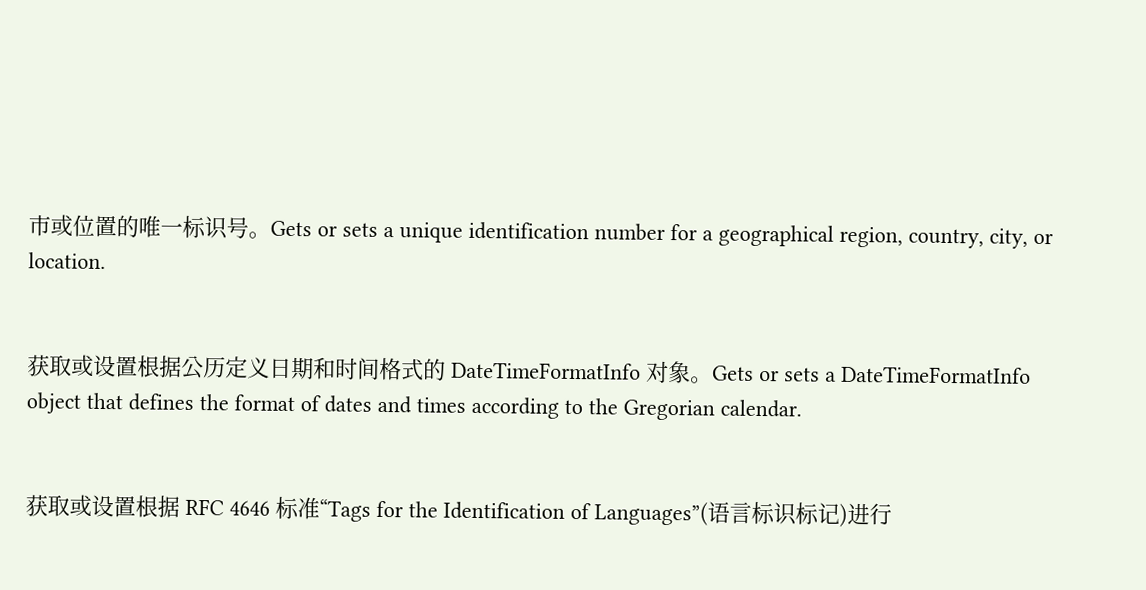市或位置的唯一标识号。Gets or sets a unique identification number for a geographical region, country, city, or location.


获取或设置根据公历定义日期和时间格式的 DateTimeFormatInfo 对象。Gets or sets a DateTimeFormatInfo object that defines the format of dates and times according to the Gregorian calendar.


获取或设置根据 RFC 4646 标准“Tags for the Identification of Languages”(语言标识标记)进行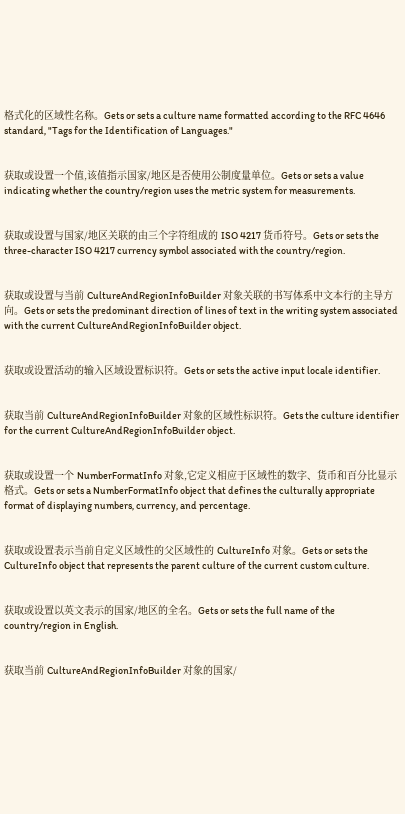格式化的区域性名称。Gets or sets a culture name formatted according to the RFC 4646 standard, "Tags for the Identification of Languages."


获取或设置一个值,该值指示国家/地区是否使用公制度量单位。Gets or sets a value indicating whether the country/region uses the metric system for measurements.


获取或设置与国家/地区关联的由三个字符组成的 ISO 4217 货币符号。Gets or sets the three-character ISO 4217 currency symbol associated with the country/region.


获取或设置与当前 CultureAndRegionInfoBuilder 对象关联的书写体系中文本行的主导方向。Gets or sets the predominant direction of lines of text in the writing system associated with the current CultureAndRegionInfoBuilder object.


获取或设置活动的输入区域设置标识符。Gets or sets the active input locale identifier.


获取当前 CultureAndRegionInfoBuilder 对象的区域性标识符。Gets the culture identifier for the current CultureAndRegionInfoBuilder object.


获取或设置一个 NumberFormatInfo 对象,它定义相应于区域性的数字、货币和百分比显示格式。Gets or sets a NumberFormatInfo object that defines the culturally appropriate format of displaying numbers, currency, and percentage.


获取或设置表示当前自定义区域性的父区域性的 CultureInfo 对象。Gets or sets the CultureInfo object that represents the parent culture of the current custom culture.


获取或设置以英文表示的国家/地区的全名。Gets or sets the full name of the country/region in English.


获取当前 CultureAndRegionInfoBuilder 对象的国家/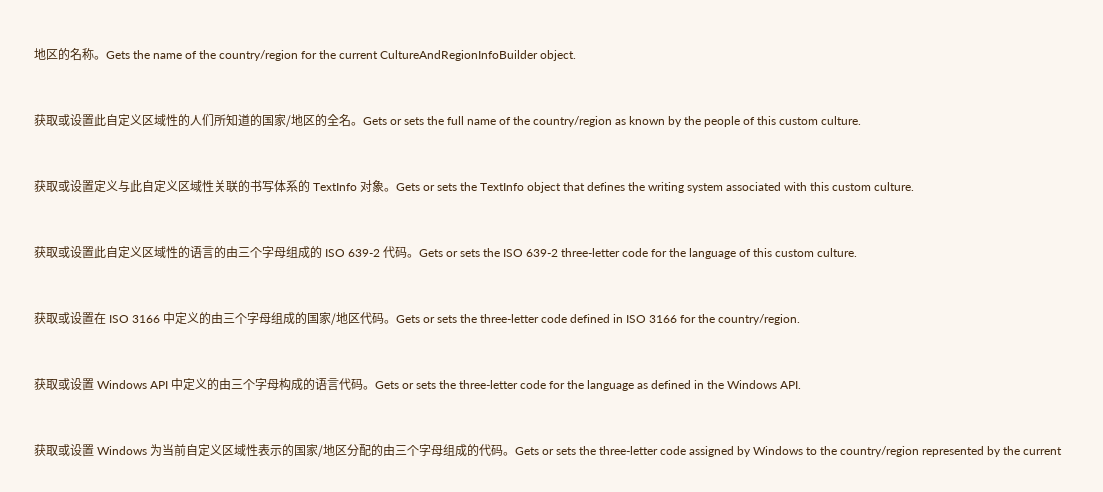地区的名称。Gets the name of the country/region for the current CultureAndRegionInfoBuilder object.


获取或设置此自定义区域性的人们所知道的国家/地区的全名。Gets or sets the full name of the country/region as known by the people of this custom culture.


获取或设置定义与此自定义区域性关联的书写体系的 TextInfo 对象。Gets or sets the TextInfo object that defines the writing system associated with this custom culture.


获取或设置此自定义区域性的语言的由三个字母组成的 ISO 639-2 代码。Gets or sets the ISO 639-2 three-letter code for the language of this custom culture.


获取或设置在 ISO 3166 中定义的由三个字母组成的国家/地区代码。Gets or sets the three-letter code defined in ISO 3166 for the country/region.


获取或设置 Windows API 中定义的由三个字母构成的语言代码。Gets or sets the three-letter code for the language as defined in the Windows API.


获取或设置 Windows 为当前自定义区域性表示的国家/地区分配的由三个字母组成的代码。Gets or sets the three-letter code assigned by Windows to the country/region represented by the current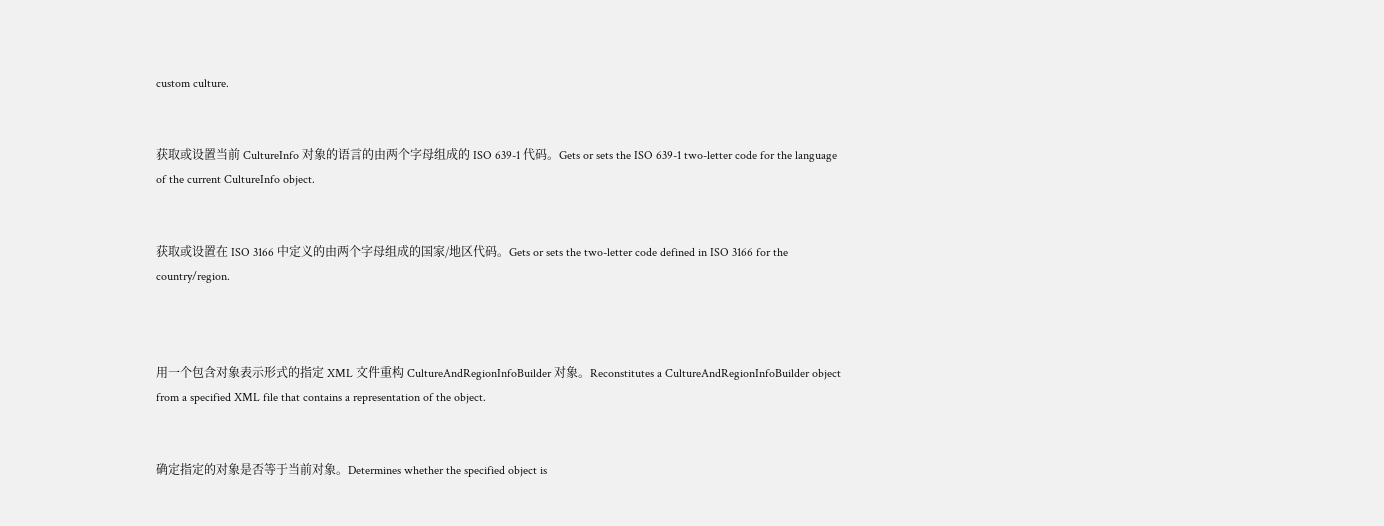custom culture.


获取或设置当前 CultureInfo 对象的语言的由两个字母组成的 ISO 639-1 代码。Gets or sets the ISO 639-1 two-letter code for the language of the current CultureInfo object.


获取或设置在 ISO 3166 中定义的由两个字母组成的国家/地区代码。Gets or sets the two-letter code defined in ISO 3166 for the country/region.



用一个包含对象表示形式的指定 XML 文件重构 CultureAndRegionInfoBuilder 对象。Reconstitutes a CultureAndRegionInfoBuilder object from a specified XML file that contains a representation of the object.


确定指定的对象是否等于当前对象。Determines whether the specified object is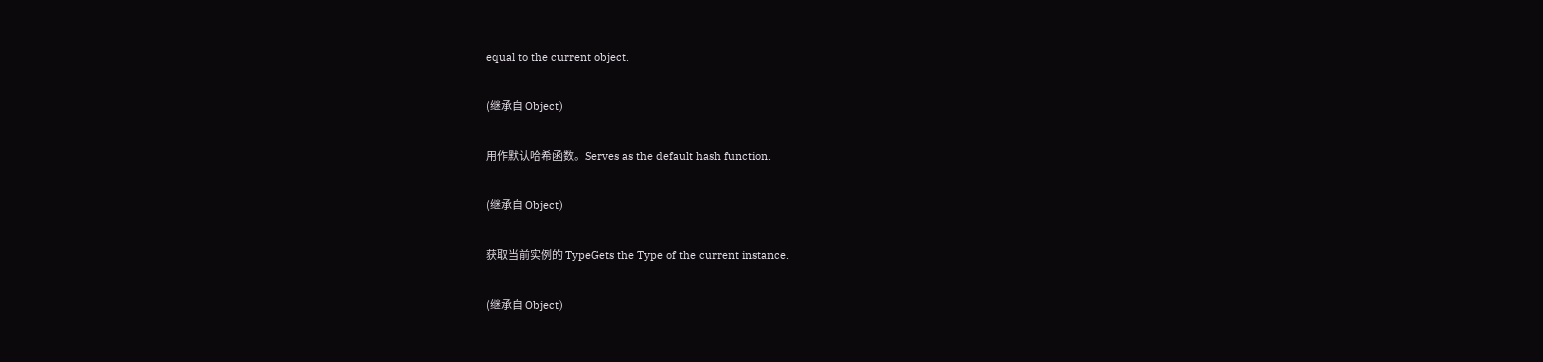equal to the current object.

(继承自 Object)

用作默认哈希函数。Serves as the default hash function.

(继承自 Object)

获取当前实例的 TypeGets the Type of the current instance.

(继承自 Object)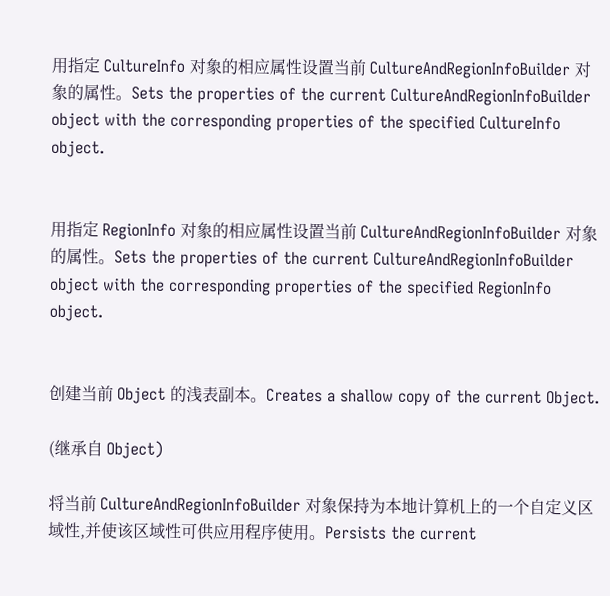用指定 CultureInfo 对象的相应属性设置当前 CultureAndRegionInfoBuilder 对象的属性。Sets the properties of the current CultureAndRegionInfoBuilder object with the corresponding properties of the specified CultureInfo object.


用指定 RegionInfo 对象的相应属性设置当前 CultureAndRegionInfoBuilder 对象的属性。Sets the properties of the current CultureAndRegionInfoBuilder object with the corresponding properties of the specified RegionInfo object.


创建当前 Object 的浅表副本。Creates a shallow copy of the current Object.

(继承自 Object)

将当前 CultureAndRegionInfoBuilder 对象保持为本地计算机上的一个自定义区域性,并使该区域性可供应用程序使用。Persists the current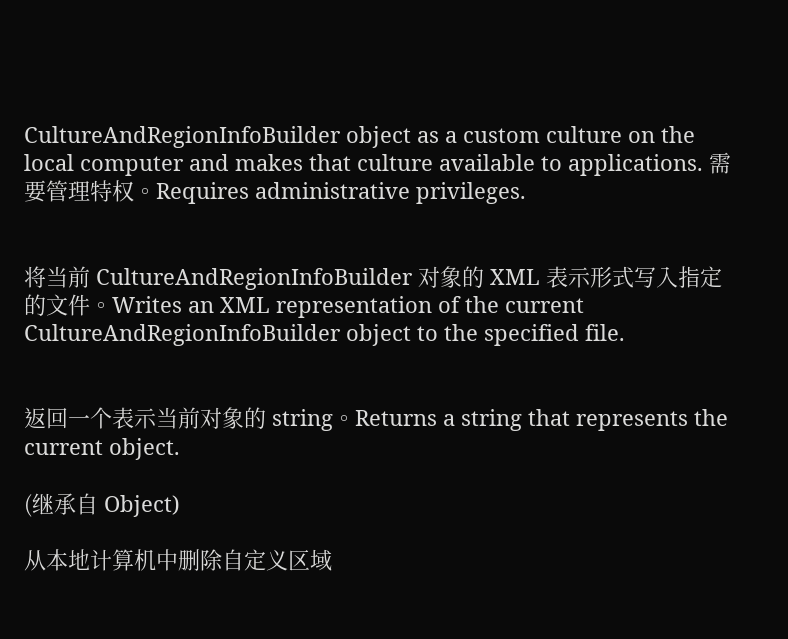CultureAndRegionInfoBuilder object as a custom culture on the local computer and makes that culture available to applications. 需要管理特权。Requires administrative privileges.


将当前 CultureAndRegionInfoBuilder 对象的 XML 表示形式写入指定的文件。Writes an XML representation of the current CultureAndRegionInfoBuilder object to the specified file.


返回一个表示当前对象的 string。Returns a string that represents the current object.

(继承自 Object)

从本地计算机中删除自定义区域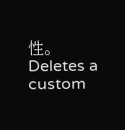性。Deletes a custom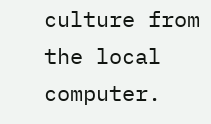culture from the local computer.